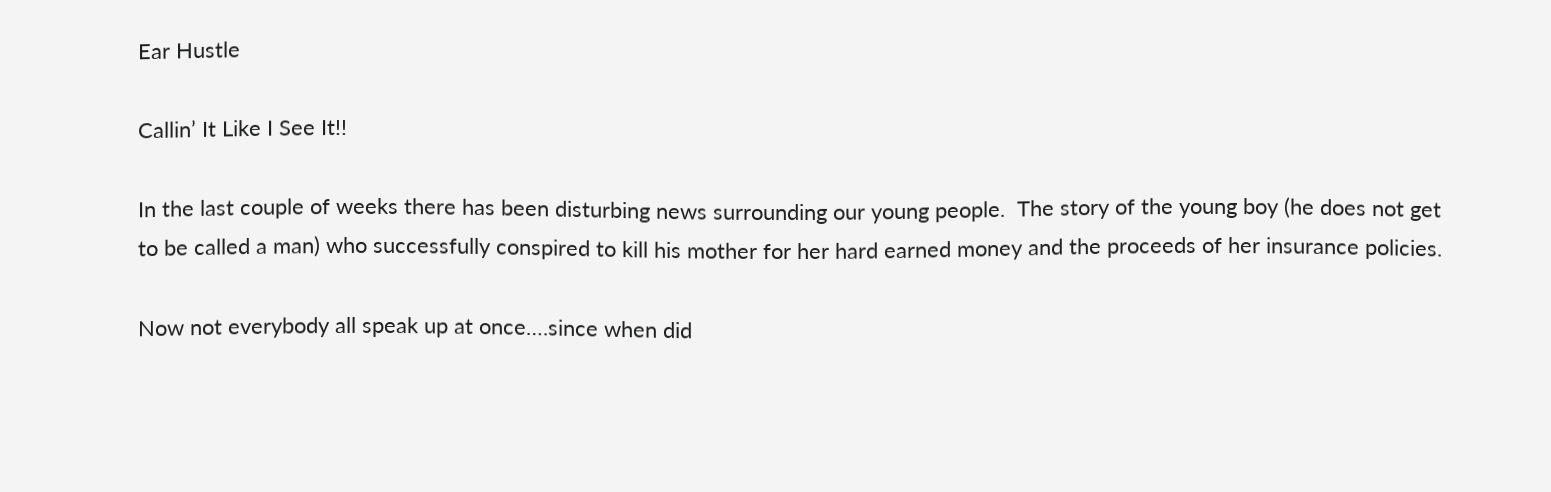Ear Hustle

Callin’ It Like I See It!!

In the last couple of weeks there has been disturbing news surrounding our young people.  The story of the young boy (he does not get to be called a man) who successfully conspired to kill his mother for her hard earned money and the proceeds of her insurance policies.

Now not everybody all speak up at once….since when did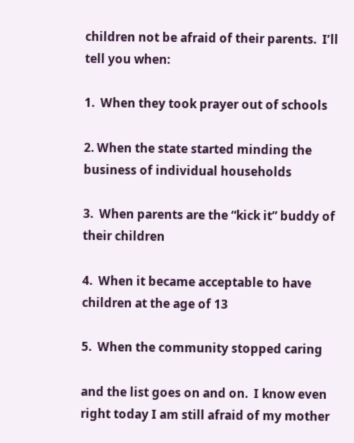children not be afraid of their parents.  I’ll tell you when:

1.  When they took prayer out of schools

2. When the state started minding the business of individual households

3.  When parents are the “kick it” buddy of their children

4.  When it became acceptable to have children at the age of 13

5.  When the community stopped caring

and the list goes on and on.  I know even right today I am still afraid of my mother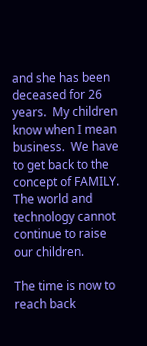and she has been deceased for 26 years.  My children know when I mean business.  We have to get back to the concept of FAMILY.  The world and technology cannot continue to raise our children.

The time is now to reach back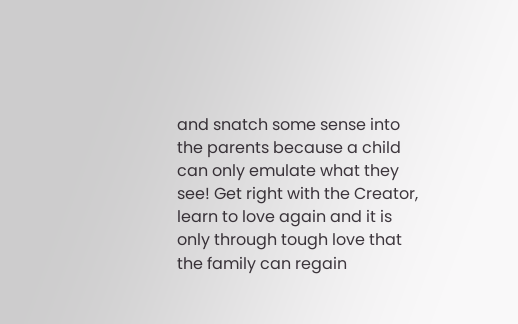and snatch some sense into the parents because a child can only emulate what they see! Get right with the Creator, learn to love again and it is only through tough love that the family can regain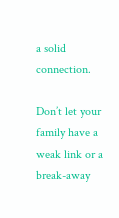a solid connection.

Don’t let your family have a weak link or a break-away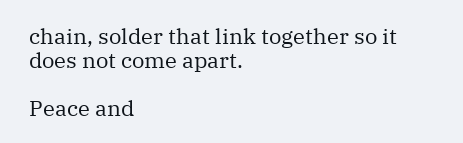chain, solder that link together so it does not come apart.

Peace and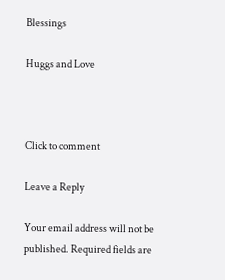Blessings

Huggs and Love



Click to comment

Leave a Reply

Your email address will not be published. Required fields are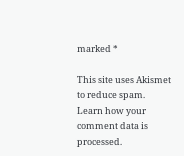marked *

This site uses Akismet to reduce spam. Learn how your comment data is processed.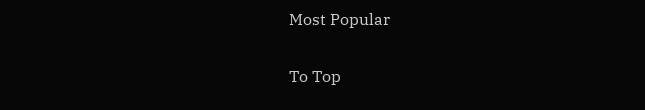Most Popular

To Top